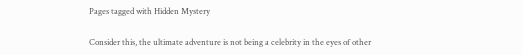Pages tagged with Hidden Mystery

Consider this, the ultimate adventure is not being a celebrity in the eyes of other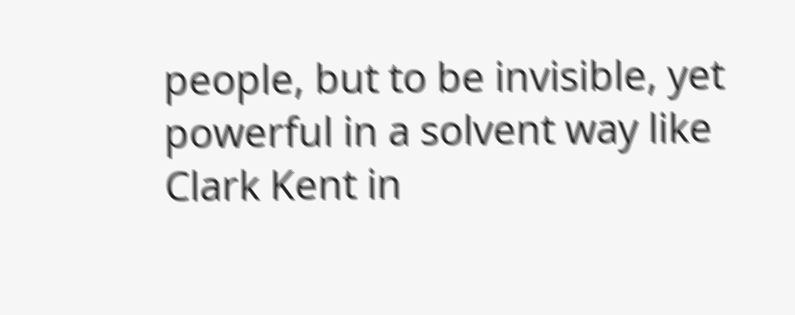people, but to be invisible, yet powerful in a solvent way like Clark Kent in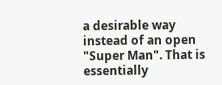a desirable way instead of an open "Super Man". That is essentially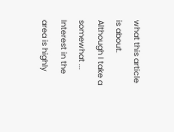what this article is about. Although I take a somewhat ...
Interest in the area is highly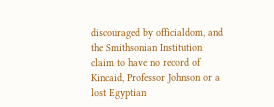discouraged by officialdom, and the Smithsonian Institution claim to have no record of Kincaid, Professor Johnson or a lost Egyptian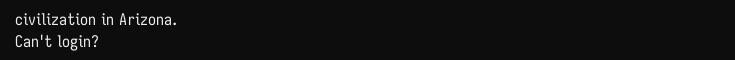civilization in Arizona.
Can't login?